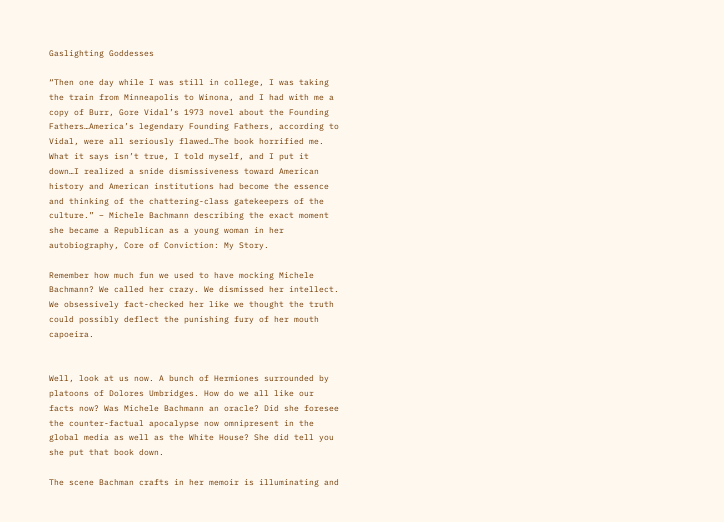Gaslighting Goddesses

“Then one day while I was still in college, I was taking the train from Minneapolis to Winona, and I had with me a copy of Burr, Gore Vidal’s 1973 novel about the Founding Fathers…America’s legendary Founding Fathers, according to Vidal, were all seriously flawed…The book horrified me. What it says isn’t true, I told myself, and I put it down…I realized a snide dismissiveness toward American history and American institutions had become the essence and thinking of the chattering-class gatekeepers of the culture.” – Michele Bachmann describing the exact moment she became a Republican as a young woman in her autobiography, Core of Conviction: My Story.

Remember how much fun we used to have mocking Michele Bachmann? We called her crazy. We dismissed her intellect. We obsessively fact-checked her like we thought the truth could possibly deflect the punishing fury of her mouth capoeira.


Well, look at us now. A bunch of Hermiones surrounded by platoons of Dolores Umbridges. How do we all like our facts now? Was Michele Bachmann an oracle? Did she foresee the counter-factual apocalypse now omnipresent in the global media as well as the White House? She did tell you she put that book down.

The scene Bachman crafts in her memoir is illuminating and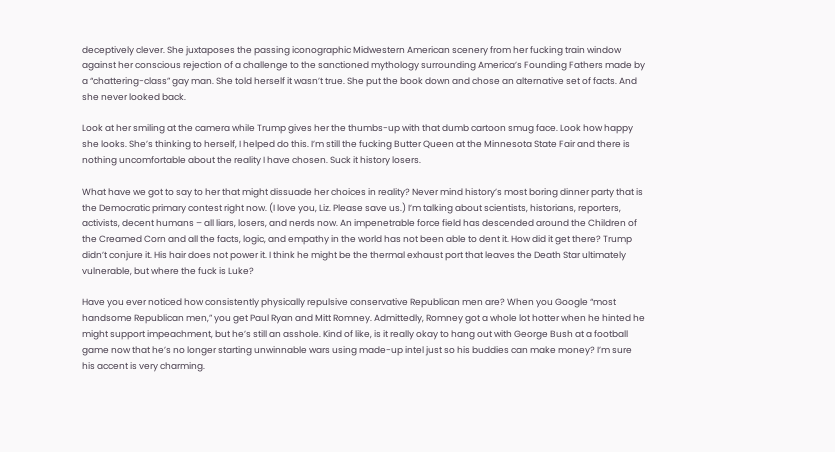deceptively clever. She juxtaposes the passing iconographic Midwestern American scenery from her fucking train window against her conscious rejection of a challenge to the sanctioned mythology surrounding America’s Founding Fathers made by a “chattering-class” gay man. She told herself it wasn’t true. She put the book down and chose an alternative set of facts. And she never looked back.

Look at her smiling at the camera while Trump gives her the thumbs-up with that dumb cartoon smug face. Look how happy she looks. She’s thinking to herself, I helped do this. I’m still the fucking Butter Queen at the Minnesota State Fair and there is nothing uncomfortable about the reality I have chosen. Suck it history losers.

What have we got to say to her that might dissuade her choices in reality? Never mind history’s most boring dinner party that is the Democratic primary contest right now. (I love you, Liz. Please save us.) I’m talking about scientists, historians, reporters, activists, decent humans – all liars, losers, and nerds now. An impenetrable force field has descended around the Children of the Creamed Corn and all the facts, logic, and empathy in the world has not been able to dent it. How did it get there? Trump didn’t conjure it. His hair does not power it. I think he might be the thermal exhaust port that leaves the Death Star ultimately vulnerable, but where the fuck is Luke?

Have you ever noticed how consistently physically repulsive conservative Republican men are? When you Google “most handsome Republican men,” you get Paul Ryan and Mitt Romney. Admittedly, Romney got a whole lot hotter when he hinted he might support impeachment, but he’s still an asshole. Kind of like, is it really okay to hang out with George Bush at a football game now that he’s no longer starting unwinnable wars using made-up intel just so his buddies can make money? I’m sure his accent is very charming.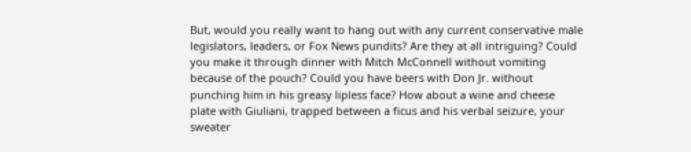But, would you really want to hang out with any current conservative male legislators, leaders, or Fox News pundits? Are they at all intriguing? Could you make it through dinner with Mitch McConnell without vomiting because of the pouch? Could you have beers with Don Jr. without punching him in his greasy lipless face? How about a wine and cheese plate with Giuliani, trapped between a ficus and his verbal seizure, your sweater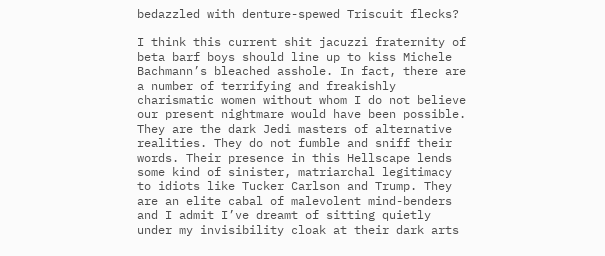bedazzled with denture-spewed Triscuit flecks?

I think this current shit jacuzzi fraternity of beta barf boys should line up to kiss Michele Bachmann’s bleached asshole. In fact, there are a number of terrifying and freakishly charismatic women without whom I do not believe our present nightmare would have been possible. They are the dark Jedi masters of alternative realities. They do not fumble and sniff their words. Their presence in this Hellscape lends some kind of sinister, matriarchal legitimacy to idiots like Tucker Carlson and Trump. They are an elite cabal of malevolent mind-benders and I admit I’ve dreamt of sitting quietly under my invisibility cloak at their dark arts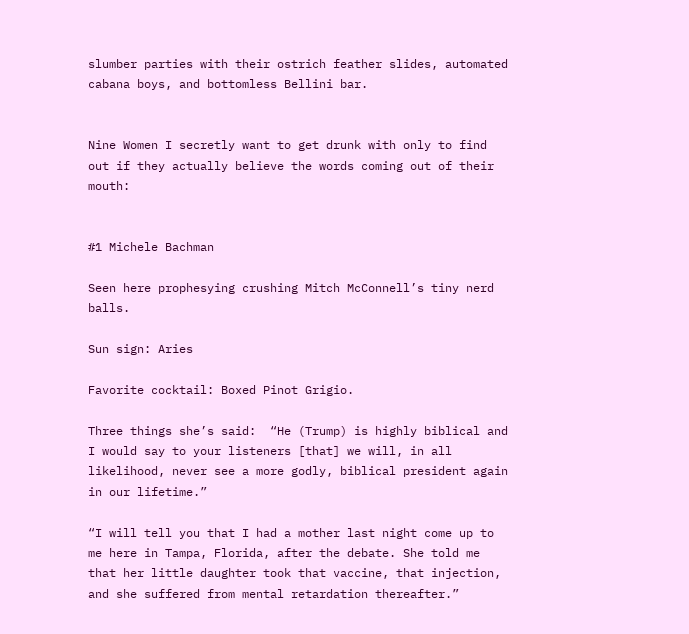slumber parties with their ostrich feather slides, automated cabana boys, and bottomless Bellini bar.


Nine Women I secretly want to get drunk with only to find out if they actually believe the words coming out of their mouth:


#1 Michele Bachman

Seen here prophesying crushing Mitch McConnell’s tiny nerd balls.

Sun sign: Aries

Favorite cocktail: Boxed Pinot Grigio.

Three things she’s said:  “He (Trump) is highly biblical and I would say to your listeners [that] we will, in all likelihood, never see a more godly, biblical president again in our lifetime.”

“I will tell you that I had a mother last night come up to me here in Tampa, Florida, after the debate. She told me that her little daughter took that vaccine, that injection, and she suffered from mental retardation thereafter.”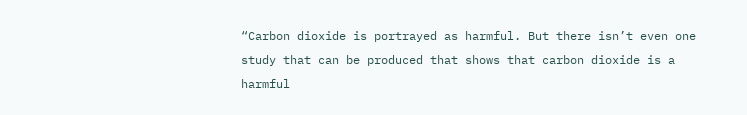“Carbon dioxide is portrayed as harmful. But there isn’t even one study that can be produced that shows that carbon dioxide is a harmful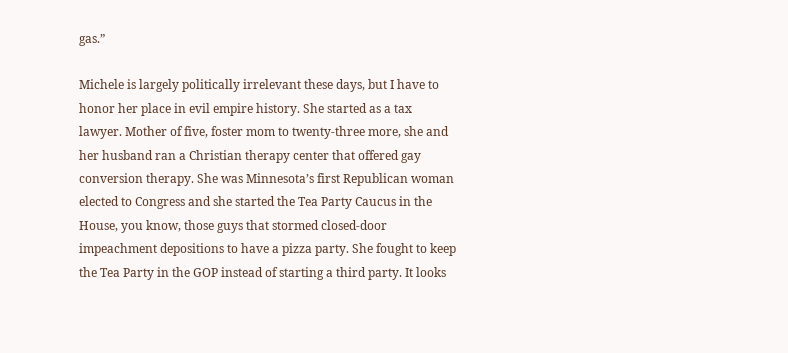gas.”

Michele is largely politically irrelevant these days, but I have to honor her place in evil empire history. She started as a tax lawyer. Mother of five, foster mom to twenty-three more, she and her husband ran a Christian therapy center that offered gay conversion therapy. She was Minnesota’s first Republican woman elected to Congress and she started the Tea Party Caucus in the House, you know, those guys that stormed closed-door impeachment depositions to have a pizza party. She fought to keep the Tea Party in the GOP instead of starting a third party. It looks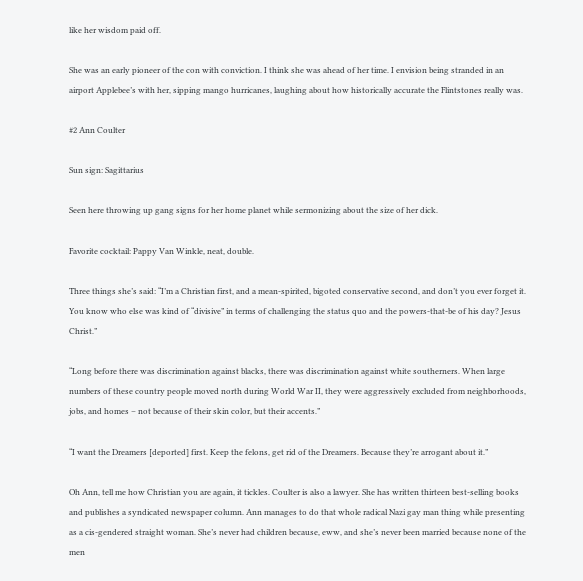like her wisdom paid off.

She was an early pioneer of the con with conviction. I think she was ahead of her time. I envision being stranded in an airport Applebee’s with her, sipping mango hurricanes, laughing about how historically accurate the Flintstones really was.

#2 Ann Coulter

Sun sign: Sagittarius

Seen here throwing up gang signs for her home planet while sermonizing about the size of her dick.

Favorite cocktail: Pappy Van Winkle, neat, double.

Three things she’s said: “I’m a Christian first, and a mean-spirited, bigoted conservative second, and don’t you ever forget it. You know who else was kind of “divisive” in terms of challenging the status quo and the powers-that-be of his day? Jesus Christ.”

“Long before there was discrimination against blacks, there was discrimination against white southerners. When large numbers of these country people moved north during World War II, they were aggressively excluded from neighborhoods, jobs, and homes – not because of their skin color, but their accents.”

“I want the Dreamers [deported] first. Keep the felons, get rid of the Dreamers. Because they’re arrogant about it.”

Oh Ann, tell me how Christian you are again, it tickles. Coulter is also a lawyer. She has written thirteen best-selling books and publishes a syndicated newspaper column. Ann manages to do that whole radical Nazi gay man thing while presenting as a cis-gendered straight woman. She’s never had children because, eww, and she’s never been married because none of the men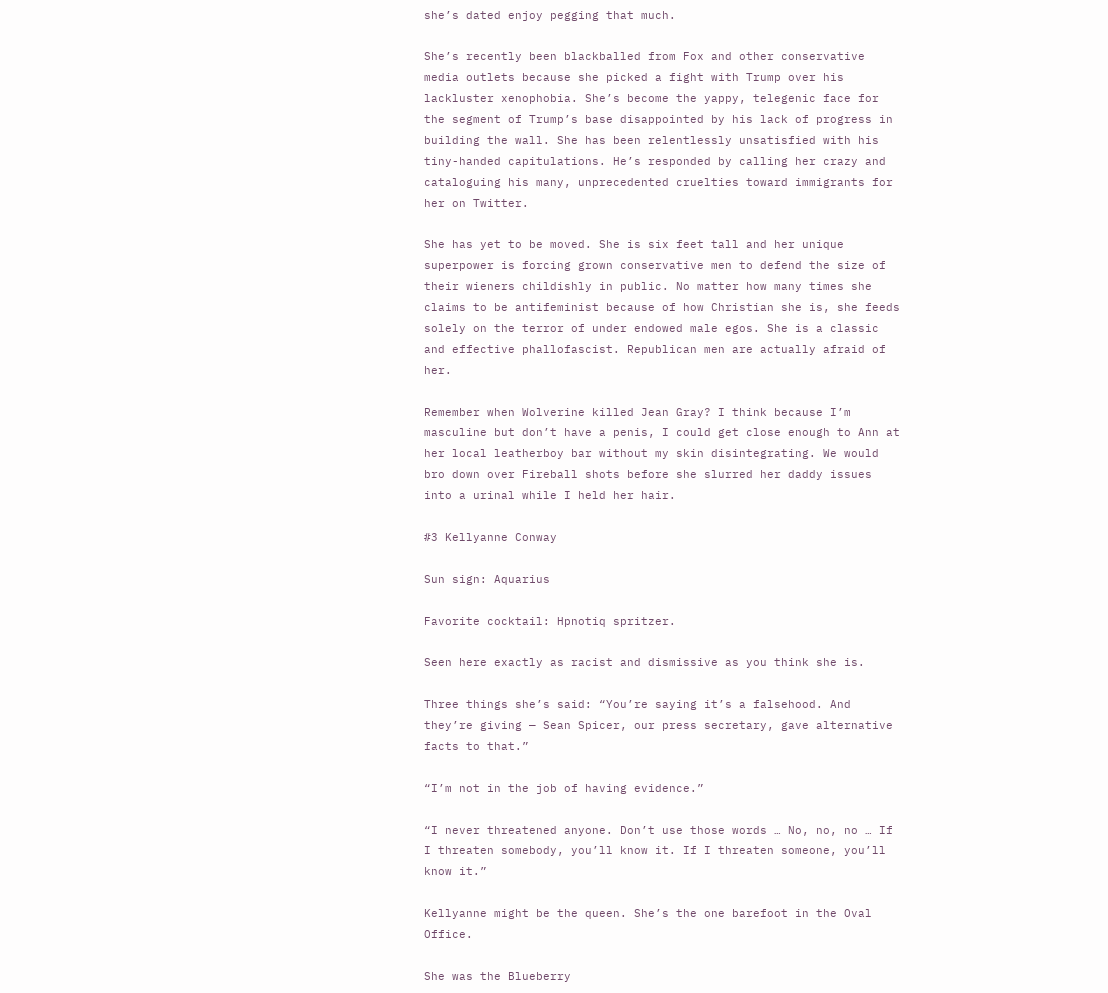she’s dated enjoy pegging that much.

She’s recently been blackballed from Fox and other conservative media outlets because she picked a fight with Trump over his lackluster xenophobia. She’s become the yappy, telegenic face for the segment of Trump’s base disappointed by his lack of progress in building the wall. She has been relentlessly unsatisfied with his tiny-handed capitulations. He’s responded by calling her crazy and cataloguing his many, unprecedented cruelties toward immigrants for her on Twitter.

She has yet to be moved. She is six feet tall and her unique superpower is forcing grown conservative men to defend the size of their wieners childishly in public. No matter how many times she claims to be antifeminist because of how Christian she is, she feeds solely on the terror of under endowed male egos. She is a classic and effective phallofascist. Republican men are actually afraid of her.

Remember when Wolverine killed Jean Gray? I think because I’m masculine but don’t have a penis, I could get close enough to Ann at her local leatherboy bar without my skin disintegrating. We would bro down over Fireball shots before she slurred her daddy issues into a urinal while I held her hair.

#3 Kellyanne Conway

Sun sign: Aquarius

Favorite cocktail: Hpnotiq spritzer.

Seen here exactly as racist and dismissive as you think she is.

Three things she’s said: “You’re saying it’s a falsehood. And they’re giving — Sean Spicer, our press secretary, gave alternative facts to that.”

“I’m not in the job of having evidence.”

“I never threatened anyone. Don’t use those words … No, no, no … If I threaten somebody, you’ll know it. If I threaten someone, you’ll know it.”

Kellyanne might be the queen. She’s the one barefoot in the Oval Office.

She was the Blueberry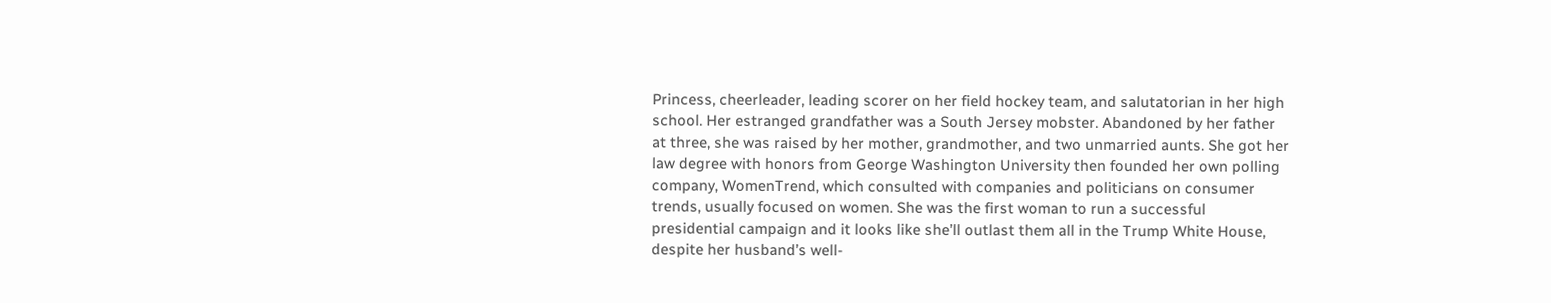Princess, cheerleader, leading scorer on her field hockey team, and salutatorian in her high school. Her estranged grandfather was a South Jersey mobster. Abandoned by her father at three, she was raised by her mother, grandmother, and two unmarried aunts. She got her law degree with honors from George Washington University then founded her own polling company, WomenTrend, which consulted with companies and politicians on consumer trends, usually focused on women. She was the first woman to run a successful presidential campaign and it looks like she’ll outlast them all in the Trump White House, despite her husband’s well-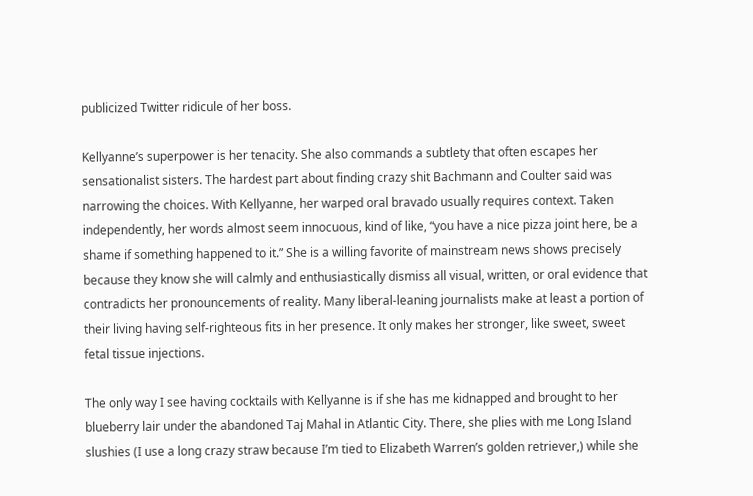publicized Twitter ridicule of her boss.

Kellyanne’s superpower is her tenacity. She also commands a subtlety that often escapes her sensationalist sisters. The hardest part about finding crazy shit Bachmann and Coulter said was narrowing the choices. With Kellyanne, her warped oral bravado usually requires context. Taken independently, her words almost seem innocuous, kind of like, “you have a nice pizza joint here, be a shame if something happened to it.” She is a willing favorite of mainstream news shows precisely because they know she will calmly and enthusiastically dismiss all visual, written, or oral evidence that contradicts her pronouncements of reality. Many liberal-leaning journalists make at least a portion of their living having self-righteous fits in her presence. It only makes her stronger, like sweet, sweet fetal tissue injections.

The only way I see having cocktails with Kellyanne is if she has me kidnapped and brought to her blueberry lair under the abandoned Taj Mahal in Atlantic City. There, she plies with me Long Island slushies (I use a long crazy straw because I’m tied to Elizabeth Warren’s golden retriever,) while she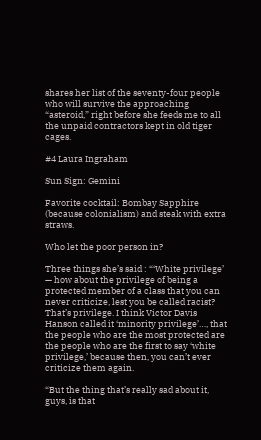shares her list of the seventy-four people who will survive the approaching “asteroid,” right before she feeds me to all the unpaid contractors kept in old tiger cages.

#4 Laura Ingraham

Sun Sign: Gemini

Favorite cocktail: Bombay Sapphire (because colonialism) and steak with extra straws.

Who let the poor person in?

Three things she’s said : “‘White privilege’ — how about the privilege of being a protected member of a class that you can never criticize, lest you be called racist? That’s privilege. I think Victor Davis Hanson called it ‘minority privilege’…, that the people who are the most protected are the people who are the first to say ‘white privilege,’ because then, you can’t ever criticize them again.

“But the thing that’s really sad about it, guys, is that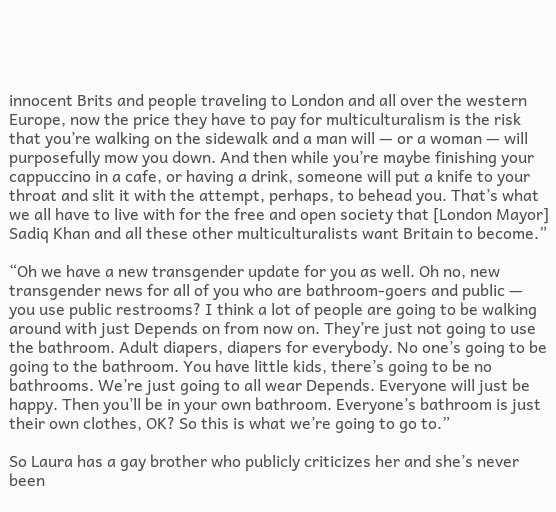innocent Brits and people traveling to London and all over the western Europe, now the price they have to pay for multiculturalism is the risk that you’re walking on the sidewalk and a man will — or a woman — will purposefully mow you down. And then while you’re maybe finishing your cappuccino in a cafe, or having a drink, someone will put a knife to your throat and slit it with the attempt, perhaps, to behead you. That’s what we all have to live with for the free and open society that [London Mayor] Sadiq Khan and all these other multiculturalists want Britain to become.”

“Oh we have a new transgender update for you as well. Oh no, new transgender news for all of you who are bathroom-goers and public — you use public restrooms? I think a lot of people are going to be walking around with just Depends on from now on. They’re just not going to use the bathroom. Adult diapers, diapers for everybody. No one’s going to be going to the bathroom. You have little kids, there’s going to be no bathrooms. We’re just going to all wear Depends. Everyone will just be happy. Then you’ll be in your own bathroom. Everyone’s bathroom is just their own clothes, OK? So this is what we’re going to go to.”

So Laura has a gay brother who publicly criticizes her and she’s never been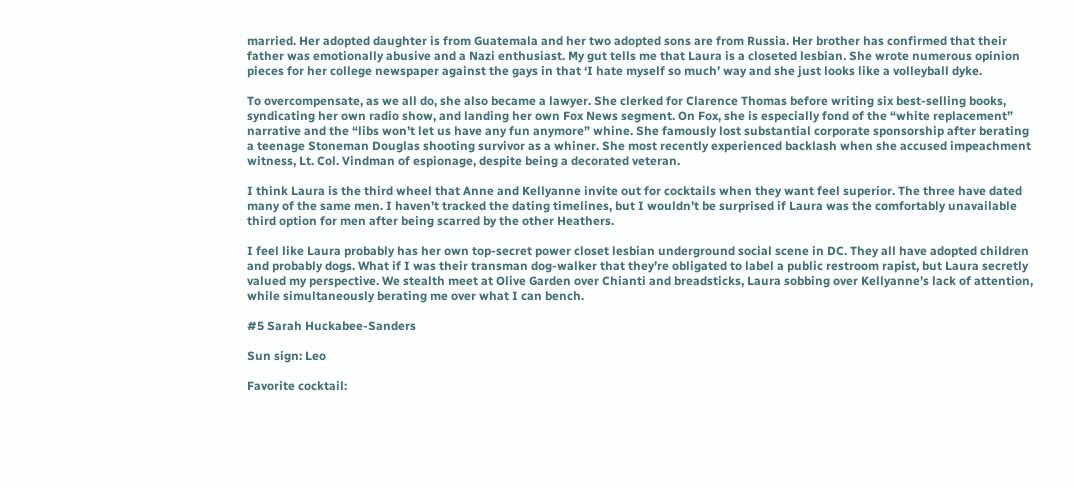married. Her adopted daughter is from Guatemala and her two adopted sons are from Russia. Her brother has confirmed that their father was emotionally abusive and a Nazi enthusiast. My gut tells me that Laura is a closeted lesbian. She wrote numerous opinion pieces for her college newspaper against the gays in that ‘I hate myself so much’ way and she just looks like a volleyball dyke.

To overcompensate, as we all do, she also became a lawyer. She clerked for Clarence Thomas before writing six best-selling books, syndicating her own radio show, and landing her own Fox News segment. On Fox, she is especially fond of the “white replacement” narrative and the “libs won’t let us have any fun anymore” whine. She famously lost substantial corporate sponsorship after berating a teenage Stoneman Douglas shooting survivor as a whiner. She most recently experienced backlash when she accused impeachment witness, Lt. Col. Vindman of espionage, despite being a decorated veteran.

I think Laura is the third wheel that Anne and Kellyanne invite out for cocktails when they want feel superior. The three have dated many of the same men. I haven’t tracked the dating timelines, but I wouldn’t be surprised if Laura was the comfortably unavailable third option for men after being scarred by the other Heathers.

I feel like Laura probably has her own top-secret power closet lesbian underground social scene in DC. They all have adopted children and probably dogs. What if I was their transman dog-walker that they’re obligated to label a public restroom rapist, but Laura secretly valued my perspective. We stealth meet at Olive Garden over Chianti and breadsticks, Laura sobbing over Kellyanne’s lack of attention, while simultaneously berating me over what I can bench.

#5 Sarah Huckabee-Sanders

Sun sign: Leo

Favorite cocktail: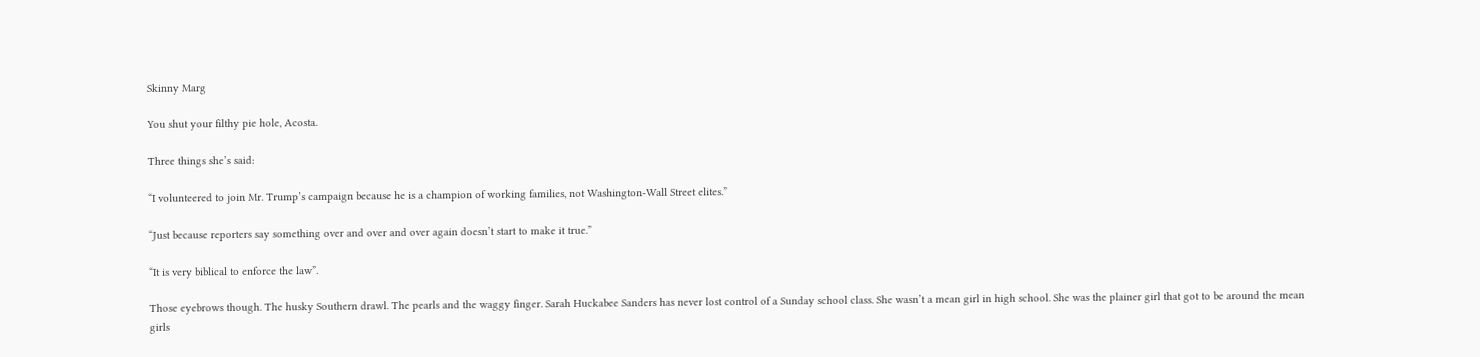Skinny Marg

You shut your filthy pie hole, Acosta.

Three things she’s said:

“I volunteered to join Mr. Trump’s campaign because he is a champion of working families, not Washington-Wall Street elites.”

“Just because reporters say something over and over and over again doesn’t start to make it true.”

“It is very biblical to enforce the law”.

Those eyebrows though. The husky Southern drawl. The pearls and the waggy finger. Sarah Huckabee Sanders has never lost control of a Sunday school class. She wasn’t a mean girl in high school. She was the plainer girl that got to be around the mean girls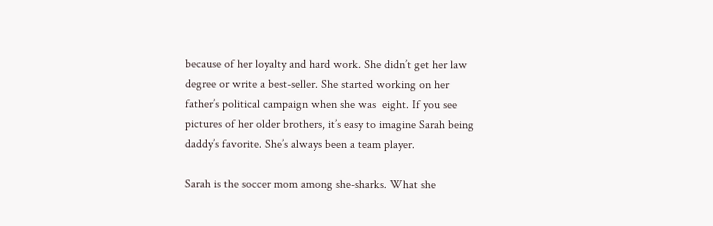because of her loyalty and hard work. She didn’t get her law degree or write a best-seller. She started working on her father’s political campaign when she was  eight. If you see pictures of her older brothers, it’s easy to imagine Sarah being daddy’s favorite. She’s always been a team player.

Sarah is the soccer mom among she-sharks. What she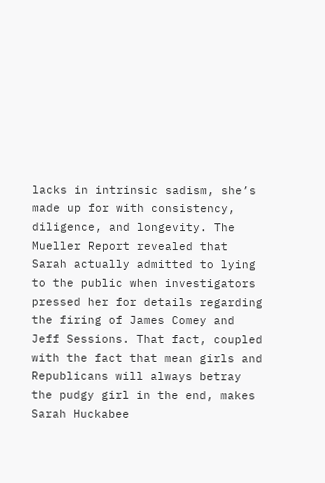lacks in intrinsic sadism, she’s made up for with consistency, diligence, and longevity. The Mueller Report revealed that Sarah actually admitted to lying to the public when investigators pressed her for details regarding the firing of James Comey and Jeff Sessions. That fact, coupled with the fact that mean girls and Republicans will always betray the pudgy girl in the end, makes Sarah Huckabee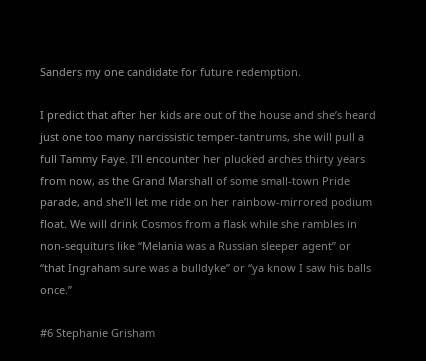Sanders my one candidate for future redemption.

I predict that after her kids are out of the house and she’s heard just one too many narcissistic temper-tantrums, she will pull a full Tammy Faye. I’ll encounter her plucked arches thirty years from now, as the Grand Marshall of some small-town Pride parade, and she’ll let me ride on her rainbow-mirrored podium float. We will drink Cosmos from a flask while she rambles in non-sequiturs like “Melania was a Russian sleeper agent” or “that Ingraham sure was a bulldyke” or “ya know I saw his balls once.”

#6 Stephanie Grisham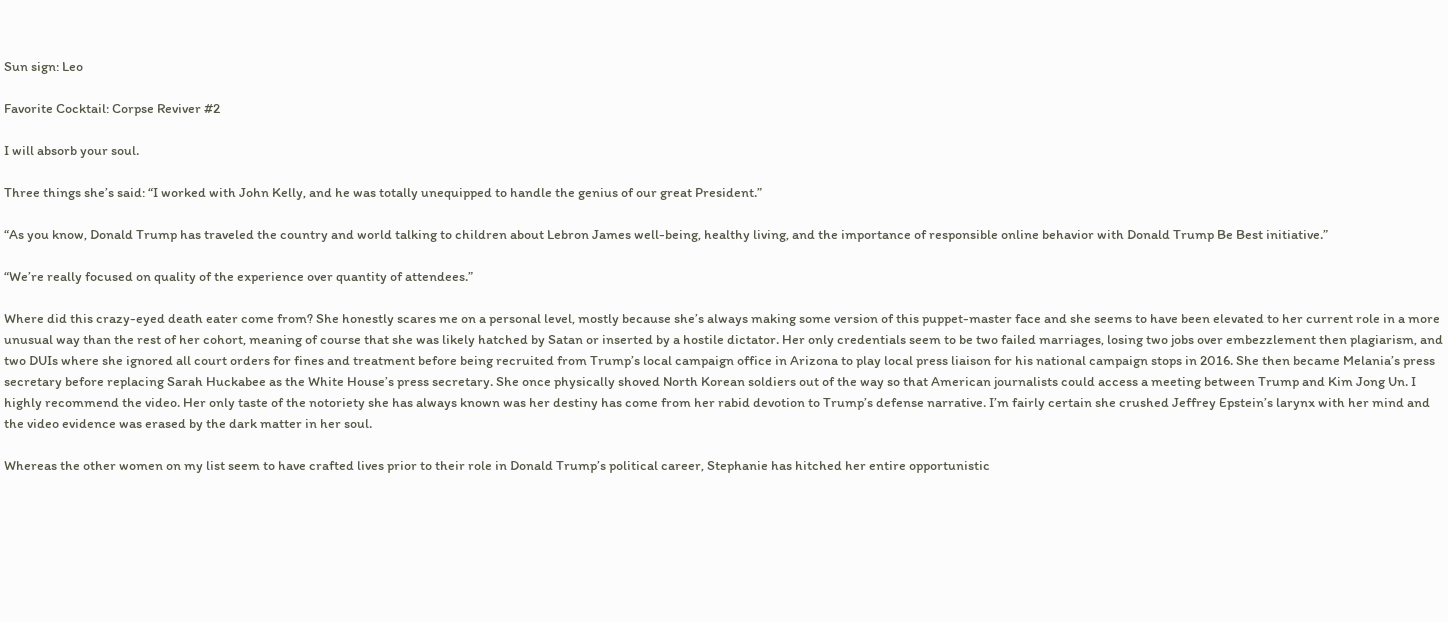Sun sign: Leo

Favorite Cocktail: Corpse Reviver #2

I will absorb your soul.

Three things she’s said: “I worked with John Kelly, and he was totally unequipped to handle the genius of our great President.”

“As you know, Donald Trump has traveled the country and world talking to children about Lebron James well-being, healthy living, and the importance of responsible online behavior with Donald Trump Be Best initiative.”

“We’re really focused on quality of the experience over quantity of attendees.”

Where did this crazy-eyed death eater come from? She honestly scares me on a personal level, mostly because she’s always making some version of this puppet-master face and she seems to have been elevated to her current role in a more unusual way than the rest of her cohort, meaning of course that she was likely hatched by Satan or inserted by a hostile dictator. Her only credentials seem to be two failed marriages, losing two jobs over embezzlement then plagiarism, and two DUIs where she ignored all court orders for fines and treatment before being recruited from Trump’s local campaign office in Arizona to play local press liaison for his national campaign stops in 2016. She then became Melania’s press secretary before replacing Sarah Huckabee as the White House’s press secretary. She once physically shoved North Korean soldiers out of the way so that American journalists could access a meeting between Trump and Kim Jong Un. I highly recommend the video. Her only taste of the notoriety she has always known was her destiny has come from her rabid devotion to Trump’s defense narrative. I’m fairly certain she crushed Jeffrey Epstein’s larynx with her mind and the video evidence was erased by the dark matter in her soul.

Whereas the other women on my list seem to have crafted lives prior to their role in Donald Trump’s political career, Stephanie has hitched her entire opportunistic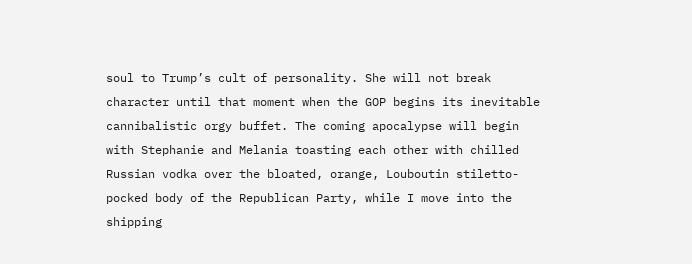soul to Trump’s cult of personality. She will not break character until that moment when the GOP begins its inevitable cannibalistic orgy buffet. The coming apocalypse will begin with Stephanie and Melania toasting each other with chilled Russian vodka over the bloated, orange, Louboutin stiletto-pocked body of the Republican Party, while I move into the shipping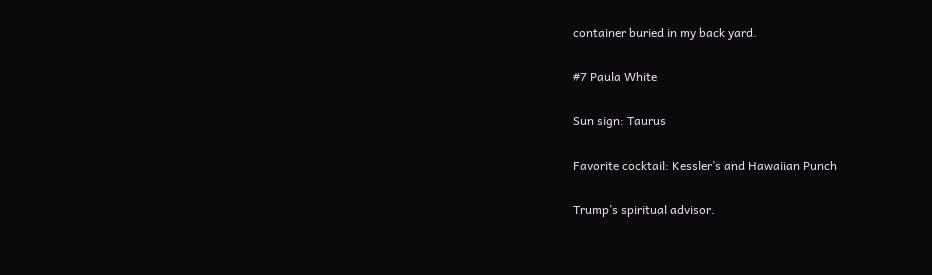container buried in my back yard.

#7 Paula White

Sun sign: Taurus

Favorite cocktail: Kessler’s and Hawaiian Punch

Trump’s spiritual advisor.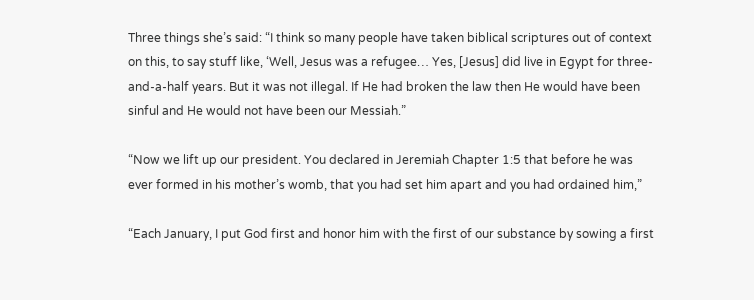Three things she’s said: “I think so many people have taken biblical scriptures out of context on this, to say stuff like, ‘Well, Jesus was a refugee… Yes, [Jesus] did live in Egypt for three-and-a-half years. But it was not illegal. If He had broken the law then He would have been sinful and He would not have been our Messiah.”

“Now we lift up our president. You declared in Jeremiah Chapter 1:5 that before he was ever formed in his mother’s womb, that you had set him apart and you had ordained him,”

“Each January, I put God first and honor him with the first of our substance by sowing a first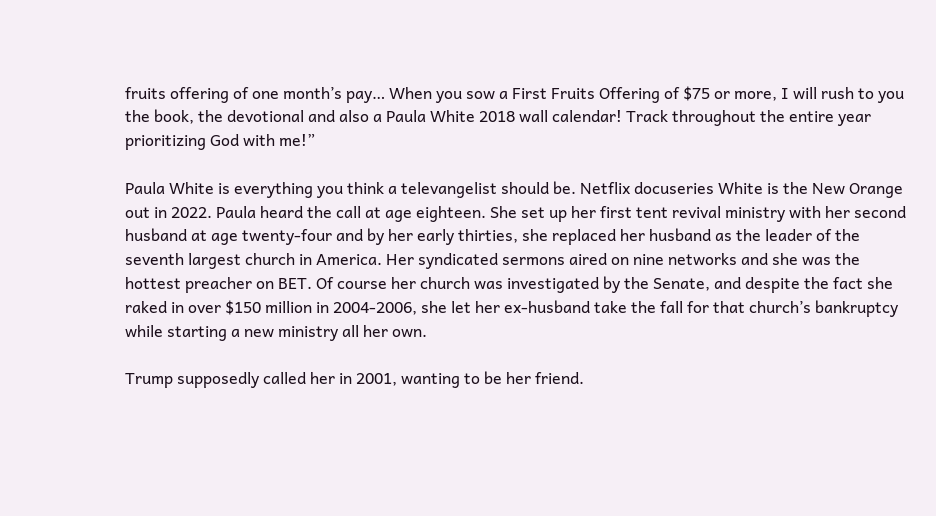fruits offering of one month’s pay… When you sow a First Fruits Offering of $75 or more, I will rush to you the book, the devotional and also a Paula White 2018 wall calendar! Track throughout the entire year prioritizing God with me!”

Paula White is everything you think a televangelist should be. Netflix docuseries White is the New Orange out in 2022. Paula heard the call at age eighteen. She set up her first tent revival ministry with her second husband at age twenty-four and by her early thirties, she replaced her husband as the leader of the seventh largest church in America. Her syndicated sermons aired on nine networks and she was the hottest preacher on BET. Of course her church was investigated by the Senate, and despite the fact she raked in over $150 million in 2004-2006, she let her ex-husband take the fall for that church’s bankruptcy while starting a new ministry all her own.

Trump supposedly called her in 2001, wanting to be her friend.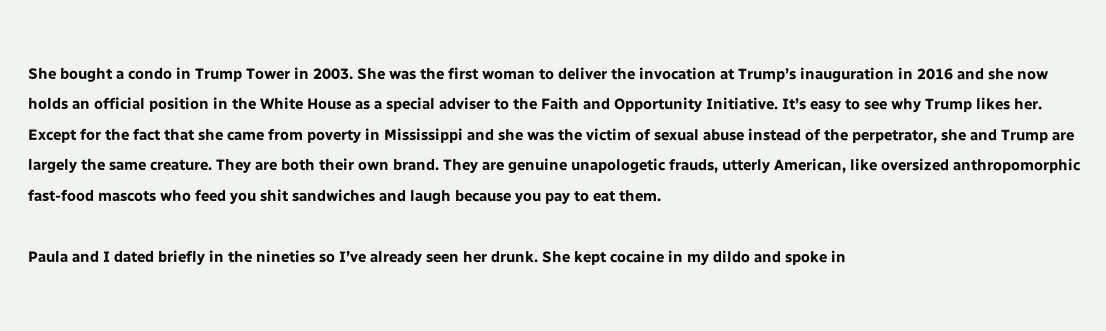She bought a condo in Trump Tower in 2003. She was the first woman to deliver the invocation at Trump’s inauguration in 2016 and she now holds an official position in the White House as a special adviser to the Faith and Opportunity Initiative. It’s easy to see why Trump likes her. Except for the fact that she came from poverty in Mississippi and she was the victim of sexual abuse instead of the perpetrator, she and Trump are largely the same creature. They are both their own brand. They are genuine unapologetic frauds, utterly American, like oversized anthropomorphic fast-food mascots who feed you shit sandwiches and laugh because you pay to eat them.

Paula and I dated briefly in the nineties so I’ve already seen her drunk. She kept cocaine in my dildo and spoke in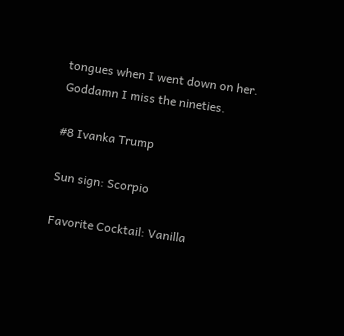tongues when I went down on her. Goddamn I miss the nineties.

#8 Ivanka Trump

Sun sign: Scorpio

Favorite Cocktail: Vanilla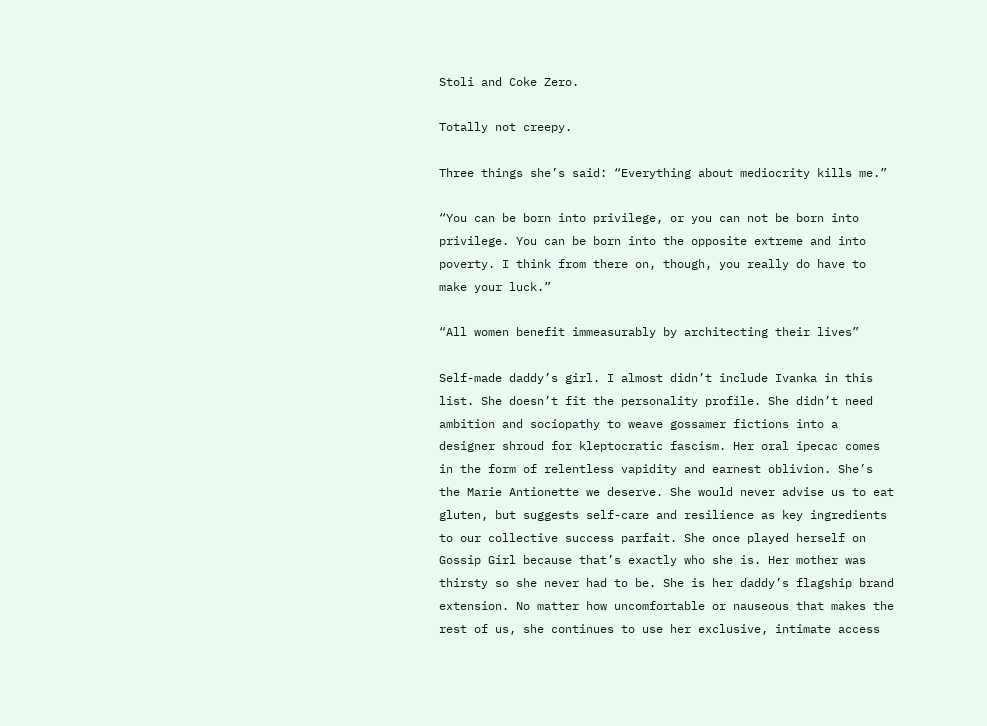Stoli and Coke Zero.

Totally not creepy.

Three things she’s said: “Everything about mediocrity kills me.”

“You can be born into privilege, or you can not be born into privilege. You can be born into the opposite extreme and into poverty. I think from there on, though, you really do have to make your luck.”

“All women benefit immeasurably by architecting their lives”

Self-made daddy’s girl. I almost didn’t include Ivanka in this list. She doesn’t fit the personality profile. She didn’t need ambition and sociopathy to weave gossamer fictions into a designer shroud for kleptocratic fascism. Her oral ipecac comes in the form of relentless vapidity and earnest oblivion. She’s the Marie Antionette we deserve. She would never advise us to eat gluten, but suggests self-care and resilience as key ingredients to our collective success parfait. She once played herself on Gossip Girl because that’s exactly who she is. Her mother was thirsty so she never had to be. She is her daddy’s flagship brand extension. No matter how uncomfortable or nauseous that makes the rest of us, she continues to use her exclusive, intimate access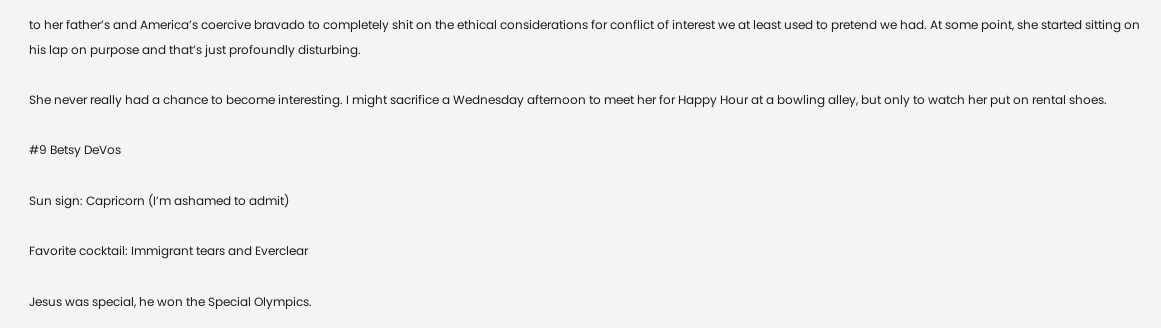to her father’s and America’s coercive bravado to completely shit on the ethical considerations for conflict of interest we at least used to pretend we had. At some point, she started sitting on his lap on purpose and that’s just profoundly disturbing.

She never really had a chance to become interesting. I might sacrifice a Wednesday afternoon to meet her for Happy Hour at a bowling alley, but only to watch her put on rental shoes.

#9 Betsy DeVos

Sun sign: Capricorn (I’m ashamed to admit)

Favorite cocktail: Immigrant tears and Everclear

Jesus was special, he won the Special Olympics.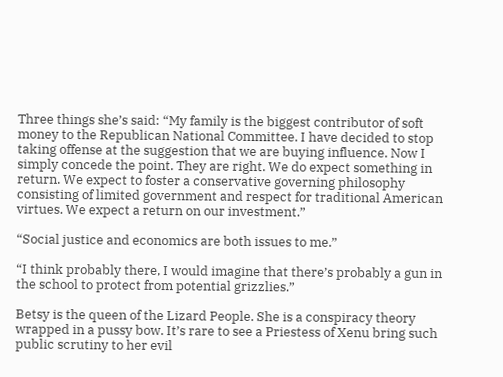Three things she’s said: “My family is the biggest contributor of soft money to the Republican National Committee. I have decided to stop taking offense at the suggestion that we are buying influence. Now I simply concede the point. They are right. We do expect something in return. We expect to foster a conservative governing philosophy consisting of limited government and respect for traditional American virtues. We expect a return on our investment.”

“Social justice and economics are both issues to me.”

“I think probably there, I would imagine that there’s probably a gun in the school to protect from potential grizzlies.”

Betsy is the queen of the Lizard People. She is a conspiracy theory wrapped in a pussy bow. It’s rare to see a Priestess of Xenu bring such public scrutiny to her evil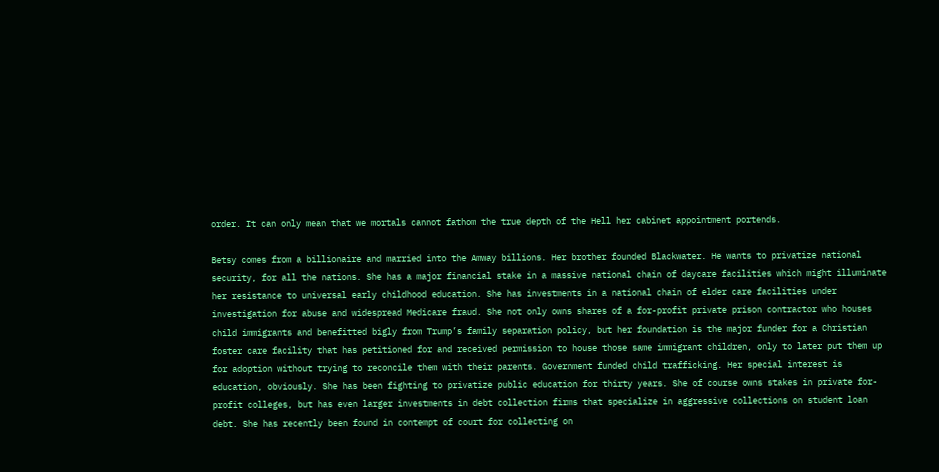order. It can only mean that we mortals cannot fathom the true depth of the Hell her cabinet appointment portends.

Betsy comes from a billionaire and married into the Amway billions. Her brother founded Blackwater. He wants to privatize national security, for all the nations. She has a major financial stake in a massive national chain of daycare facilities which might illuminate her resistance to universal early childhood education. She has investments in a national chain of elder care facilities under investigation for abuse and widespread Medicare fraud. She not only owns shares of a for-profit private prison contractor who houses child immigrants and benefitted bigly from Trump’s family separation policy, but her foundation is the major funder for a Christian foster care facility that has petitioned for and received permission to house those same immigrant children, only to later put them up for adoption without trying to reconcile them with their parents. Government funded child trafficking. Her special interest is education, obviously. She has been fighting to privatize public education for thirty years. She of course owns stakes in private for-profit colleges, but has even larger investments in debt collection firms that specialize in aggressive collections on student loan debt. She has recently been found in contempt of court for collecting on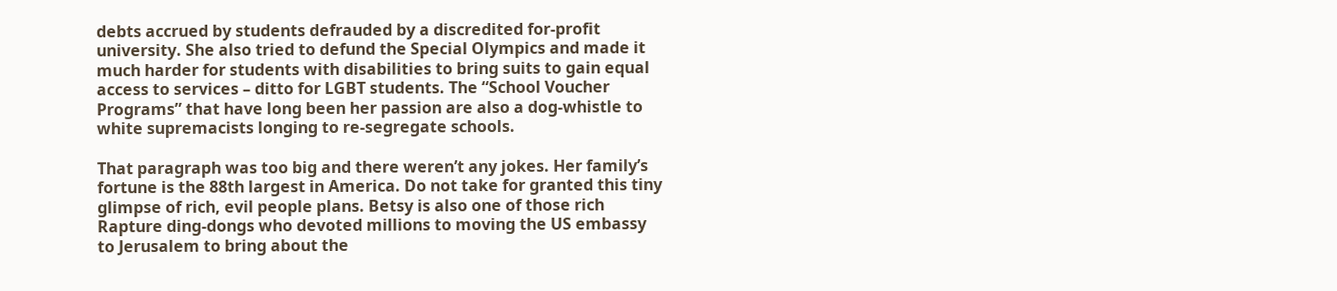debts accrued by students defrauded by a discredited for-profit university. She also tried to defund the Special Olympics and made it much harder for students with disabilities to bring suits to gain equal access to services – ditto for LGBT students. The “School Voucher Programs” that have long been her passion are also a dog-whistle to white supremacists longing to re-segregate schools.

That paragraph was too big and there weren’t any jokes. Her family’s fortune is the 88th largest in America. Do not take for granted this tiny glimpse of rich, evil people plans. Betsy is also one of those rich Rapture ding-dongs who devoted millions to moving the US embassy to Jerusalem to bring about the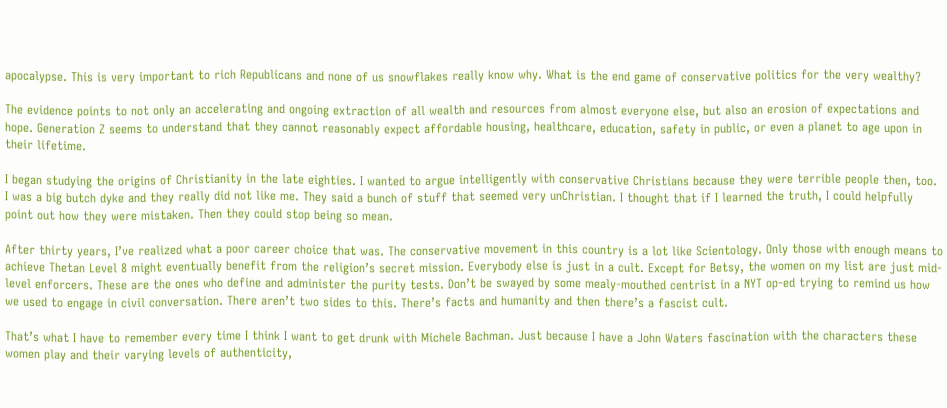apocalypse. This is very important to rich Republicans and none of us snowflakes really know why. What is the end game of conservative politics for the very wealthy?

The evidence points to not only an accelerating and ongoing extraction of all wealth and resources from almost everyone else, but also an erosion of expectations and hope. Generation Z seems to understand that they cannot reasonably expect affordable housing, healthcare, education, safety in public, or even a planet to age upon in their lifetime.

I began studying the origins of Christianity in the late eighties. I wanted to argue intelligently with conservative Christians because they were terrible people then, too. I was a big butch dyke and they really did not like me. They said a bunch of stuff that seemed very unChristian. I thought that if I learned the truth, I could helpfully point out how they were mistaken. Then they could stop being so mean.

After thirty years, I’ve realized what a poor career choice that was. The conservative movement in this country is a lot like Scientology. Only those with enough means to achieve Thetan Level 8 might eventually benefit from the religion’s secret mission. Everybody else is just in a cult. Except for Betsy, the women on my list are just mid-level enforcers. These are the ones who define and administer the purity tests. Don’t be swayed by some mealy-mouthed centrist in a NYT op-ed trying to remind us how we used to engage in civil conversation. There aren’t two sides to this. There’s facts and humanity and then there’s a fascist cult.

That’s what I have to remember every time I think I want to get drunk with Michele Bachman. Just because I have a John Waters fascination with the characters these women play and their varying levels of authenticity,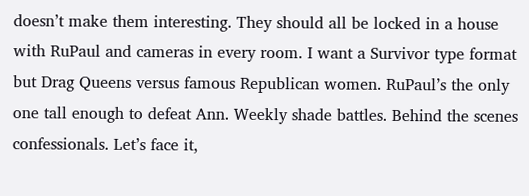doesn’t make them interesting. They should all be locked in a house with RuPaul and cameras in every room. I want a Survivor type format but Drag Queens versus famous Republican women. RuPaul’s the only one tall enough to defeat Ann. Weekly shade battles. Behind the scenes confessionals. Let’s face it,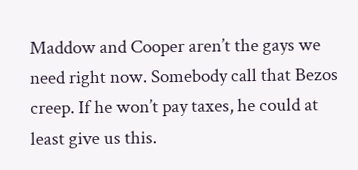Maddow and Cooper aren’t the gays we need right now. Somebody call that Bezos creep. If he won’t pay taxes, he could at least give us this.